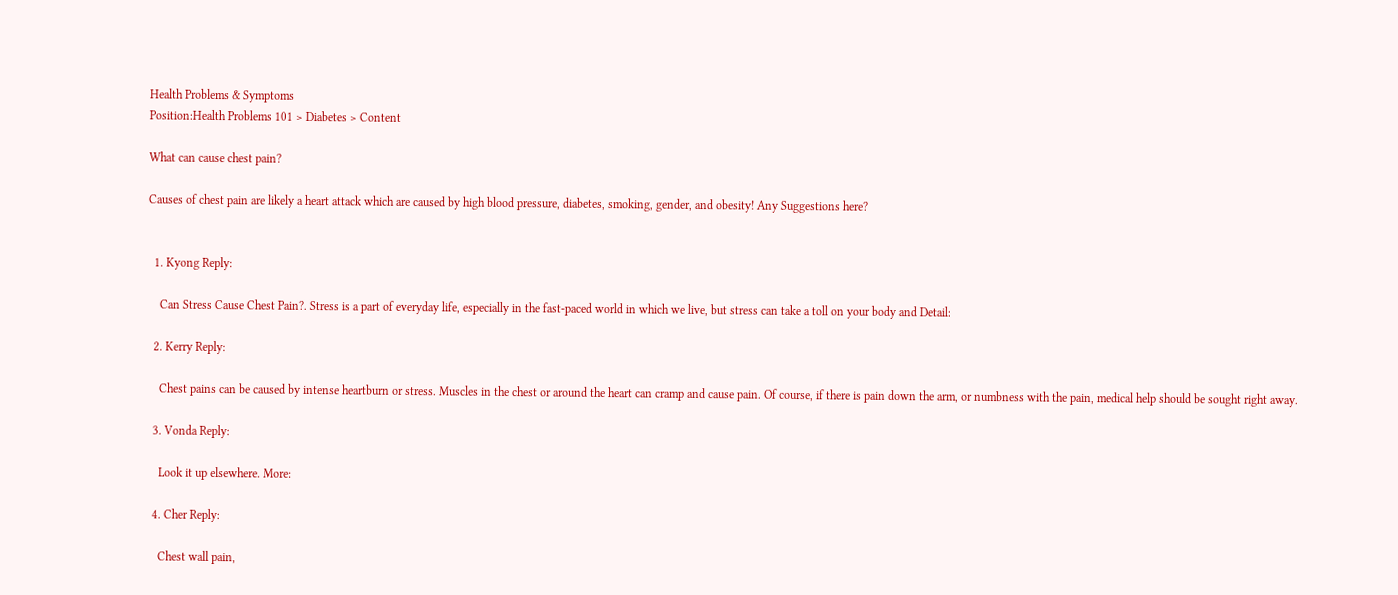Health Problems & Symptoms
Position:Health Problems 101 > Diabetes > Content

What can cause chest pain?

Causes of chest pain are likely a heart attack which are caused by high blood pressure, diabetes, smoking, gender, and obesity! Any Suggestions here?


  1. Kyong Reply:

    Can Stress Cause Chest Pain?. Stress is a part of everyday life, especially in the fast-paced world in which we live, but stress can take a toll on your body and Detail:

  2. Kerry Reply:

    Chest pains can be caused by intense heartburn or stress. Muscles in the chest or around the heart can cramp and cause pain. Of course, if there is pain down the arm, or numbness with the pain, medical help should be sought right away.

  3. Vonda Reply:

    Look it up elsewhere. More:

  4. Cher Reply:

    Chest wall pain,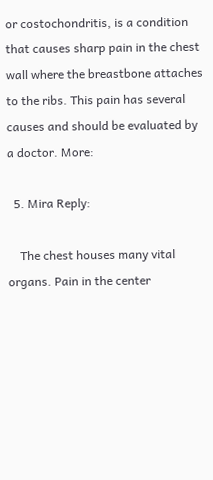or costochondritis, is a condition that causes sharp pain in the chest wall where the breastbone attaches to the ribs. This pain has several causes and should be evaluated by a doctor. More:

  5. Mira Reply:

    The chest houses many vital organs. Pain in the center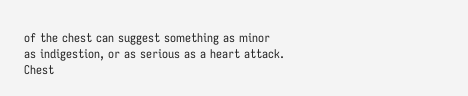of the chest can suggest something as minor as indigestion, or as serious as a heart attack. Chest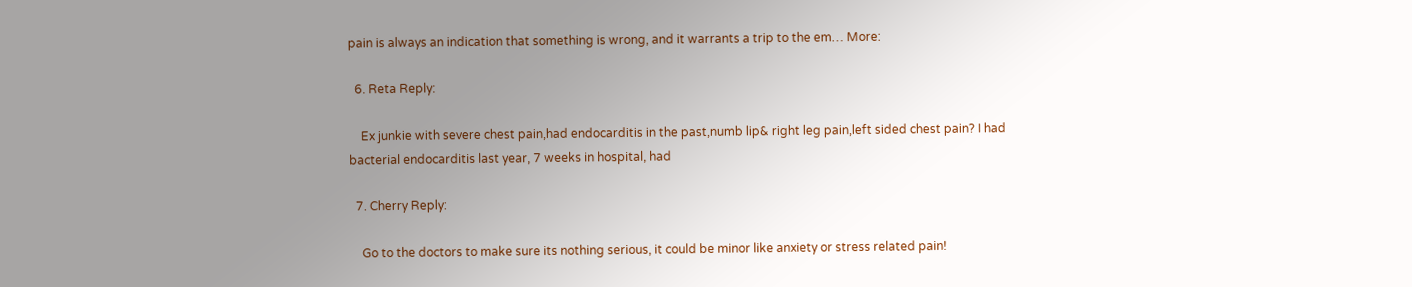pain is always an indication that something is wrong, and it warrants a trip to the em… More:

  6. Reta Reply:

    Ex junkie with severe chest pain,had endocarditis in the past,numb lip& right leg pain,left sided chest pain? I had bacterial endocarditis last year, 7 weeks in hospital, had

  7. Cherry Reply:

    Go to the doctors to make sure its nothing serious, it could be minor like anxiety or stress related pain!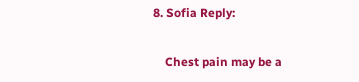8. Sofia Reply:

    Chest pain may be a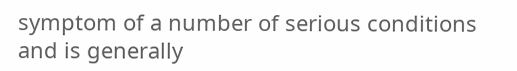symptom of a number of serious conditions and is generally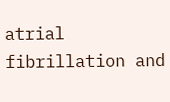atrial fibrillation and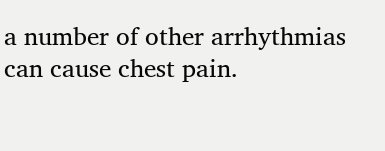a number of other arrhythmias can cause chest pain.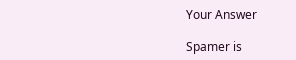Your Answer

Spamer is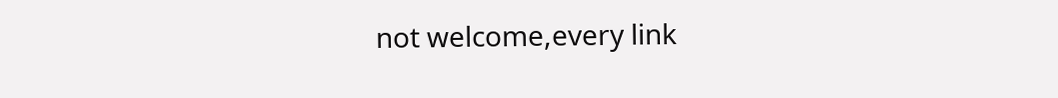not welcome,every link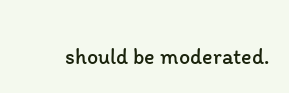should be moderated.